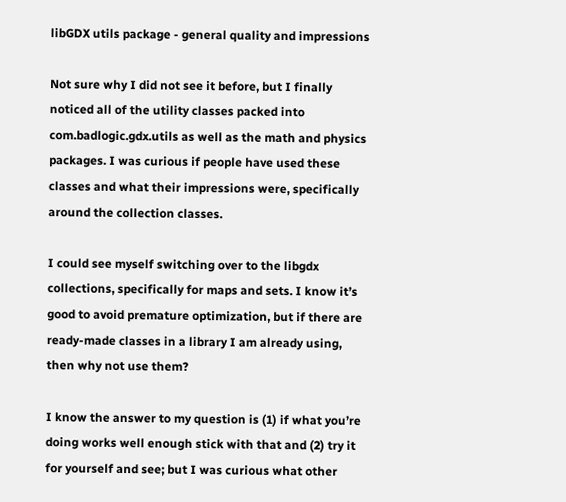libGDX utils package - general quality and impressions

Not sure why I did not see it before, but I finally noticed all of the utility classes packed into com.badlogic.gdx.utils as well as the math and physics packages. I was curious if people have used these classes and what their impressions were, specifically around the collection classes.

I could see myself switching over to the libgdx collections, specifically for maps and sets. I know it’s good to avoid premature optimization, but if there are ready-made classes in a library I am already using, then why not use them?

I know the answer to my question is (1) if what you’re doing works well enough stick with that and (2) try it for yourself and see; but I was curious what other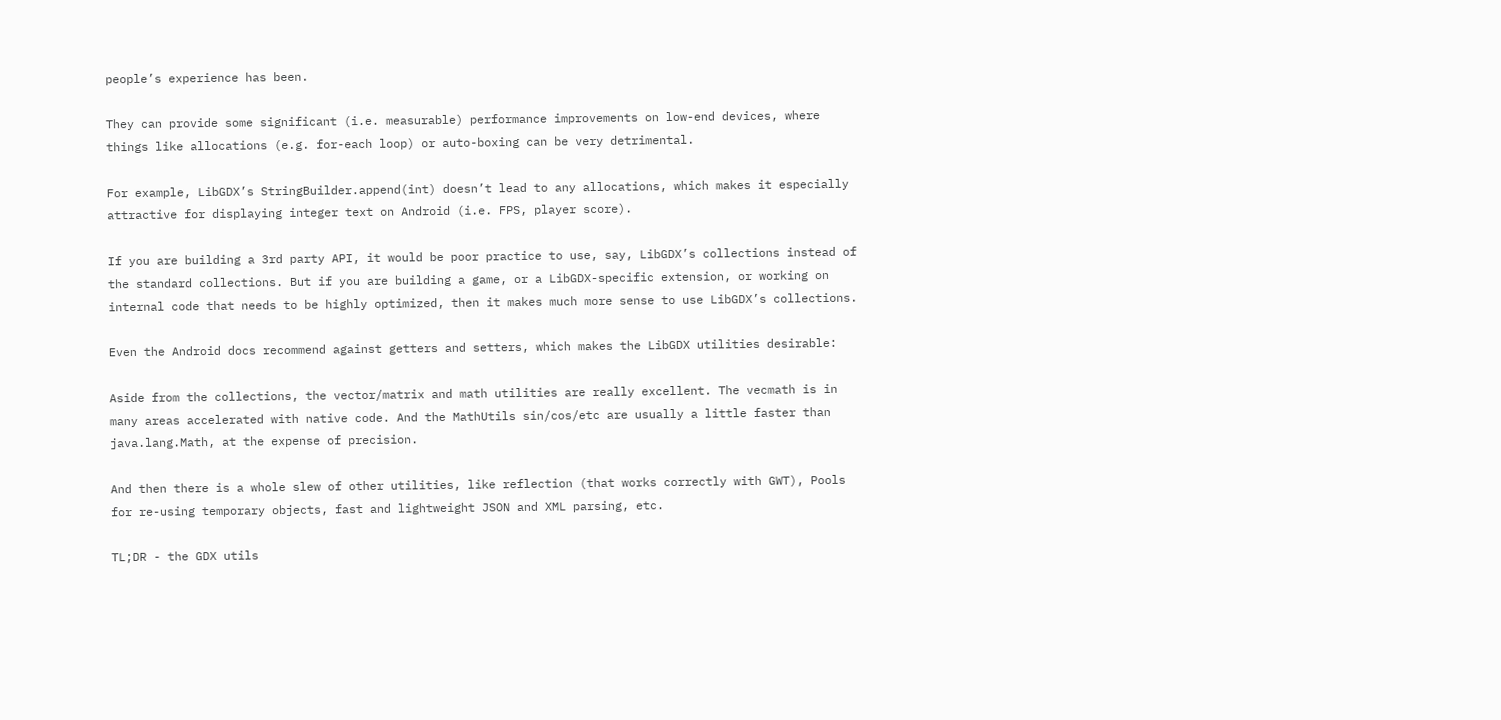people’s experience has been.

They can provide some significant (i.e. measurable) performance improvements on low-end devices, where things like allocations (e.g. for-each loop) or auto-boxing can be very detrimental.

For example, LibGDX’s StringBuilder.append(int) doesn’t lead to any allocations, which makes it especially attractive for displaying integer text on Android (i.e. FPS, player score).

If you are building a 3rd party API, it would be poor practice to use, say, LibGDX’s collections instead of the standard collections. But if you are building a game, or a LibGDX-specific extension, or working on internal code that needs to be highly optimized, then it makes much more sense to use LibGDX’s collections.

Even the Android docs recommend against getters and setters, which makes the LibGDX utilities desirable:

Aside from the collections, the vector/matrix and math utilities are really excellent. The vecmath is in many areas accelerated with native code. And the MathUtils sin/cos/etc are usually a little faster than java.lang.Math, at the expense of precision.

And then there is a whole slew of other utilities, like reflection (that works correctly with GWT), Pools for re-using temporary objects, fast and lightweight JSON and XML parsing, etc.

TL;DR - the GDX utils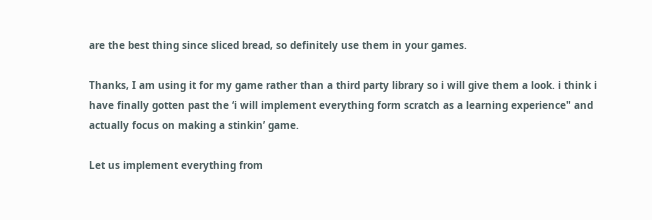are the best thing since sliced bread, so definitely use them in your games.

Thanks, I am using it for my game rather than a third party library so i will give them a look. i think i have finally gotten past the ‘i will implement everything form scratch as a learning experience" and actually focus on making a stinkin’ game.

Let us implement everything from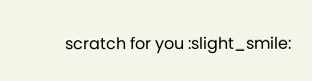scratch for you :slight_smile: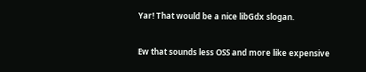Yar! That would be a nice libGdx slogan.

Ew that sounds less OSS and more like expensive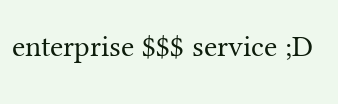enterprise $$$ service ;D